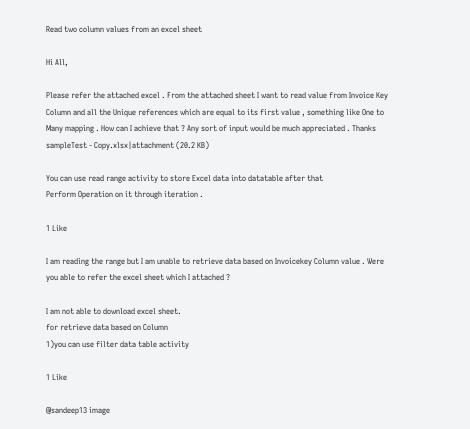Read two column values from an excel sheet

Hi All,

Please refer the attached excel . From the attached sheet I want to read value from Invoice Key Column and all the Unique references which are equal to its first value , something like One to Many mapping . How can I achieve that ? Any sort of input would be much appreciated . Thanks sampleTest - Copy.xlsx|attachment (20.2 KB)

You can use read range activity to store Excel data into datatable after that
Perform Operation on it through iteration .

1 Like

I am reading the range but I am unable to retrieve data based on Invoicekey Column value . Were you able to refer the excel sheet which I attached ?

I am not able to download excel sheet.
for retrieve data based on Column
1)you can use filter data table activity

1 Like

@sandeep13 image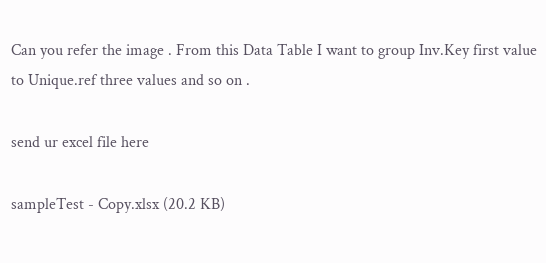Can you refer the image . From this Data Table I want to group Inv.Key first value to Unique.ref three values and so on .

send ur excel file here

sampleTest - Copy.xlsx (20.2 KB)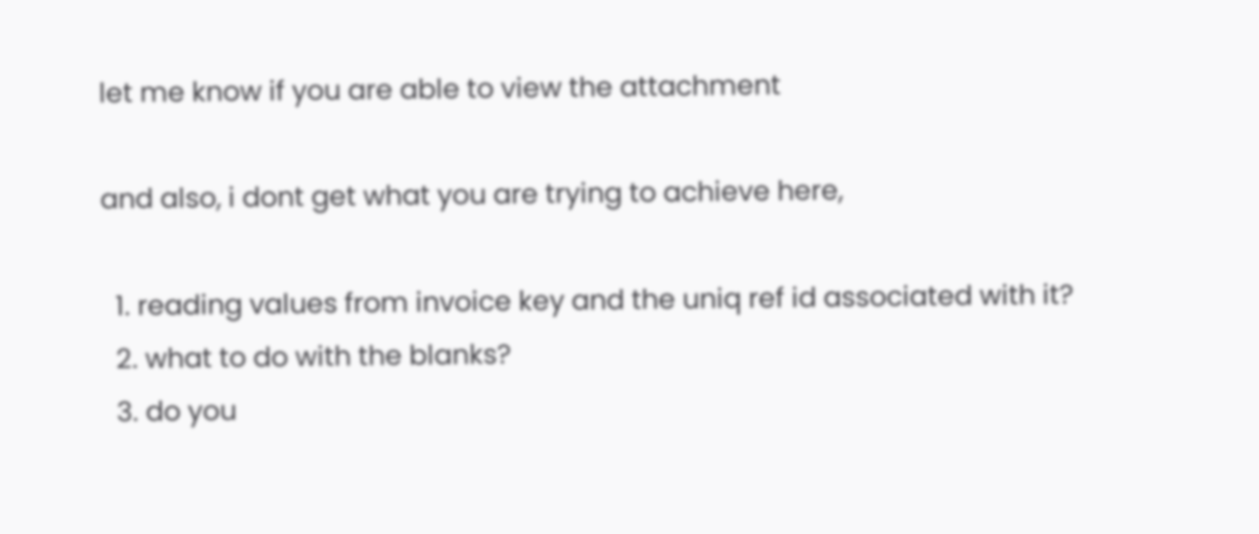let me know if you are able to view the attachment

and also, i dont get what you are trying to achieve here,

  1. reading values from invoice key and the uniq ref id associated with it?
  2. what to do with the blanks?
  3. do you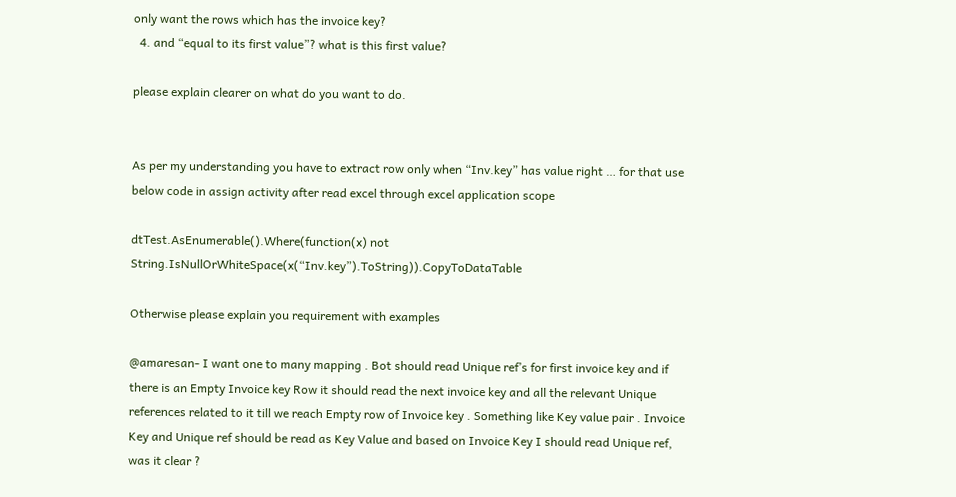only want the rows which has the invoice key?
  4. and “equal to its first value”? what is this first value?

please explain clearer on what do you want to do.


As per my understanding you have to extract row only when “Inv.key” has value right … for that use below code in assign activity after read excel through excel application scope

dtTest.AsEnumerable().Where(function(x) not String.IsNullOrWhiteSpace(x(“Inv.key”).ToString)).CopyToDataTable

Otherwise please explain you requirement with examples

@amaresan- I want one to many mapping . Bot should read Unique ref’s for first invoice key and if there is an Empty Invoice key Row it should read the next invoice key and all the relevant Unique references related to it till we reach Empty row of Invoice key . Something like Key value pair . Invoice Key and Unique ref should be read as Key Value and based on Invoice Key I should read Unique ref, was it clear ?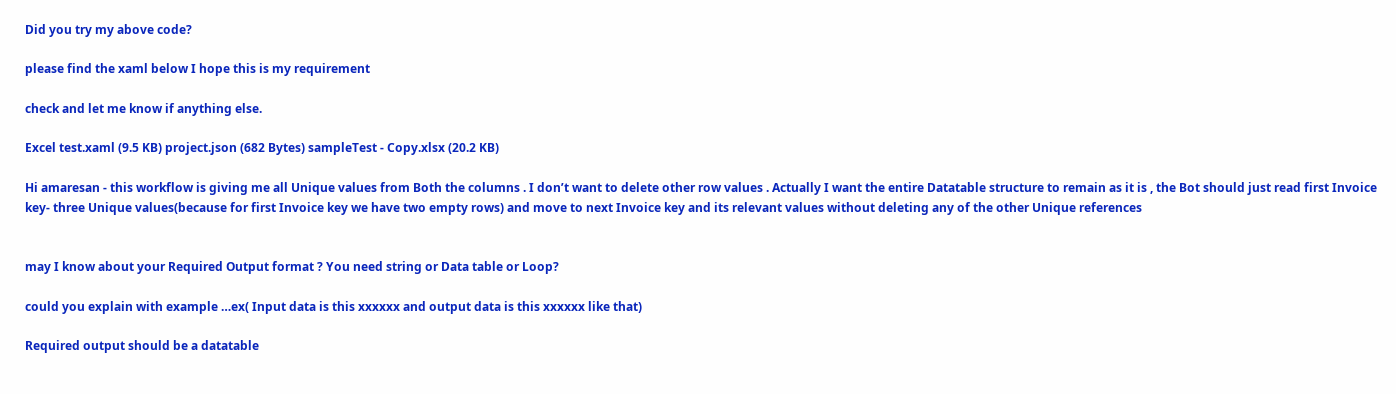Did you try my above code?

please find the xaml below I hope this is my requirement

check and let me know if anything else.

Excel test.xaml (9.5 KB) project.json (682 Bytes) sampleTest - Copy.xlsx (20.2 KB)

Hi amaresan - this workflow is giving me all Unique values from Both the columns . I don’t want to delete other row values . Actually I want the entire Datatable structure to remain as it is , the Bot should just read first Invoice key- three Unique values(because for first Invoice key we have two empty rows) and move to next Invoice key and its relevant values without deleting any of the other Unique references


may I know about your Required Output format ? You need string or Data table or Loop?

could you explain with example …ex( Input data is this xxxxxx and output data is this xxxxxx like that)

Required output should be a datatable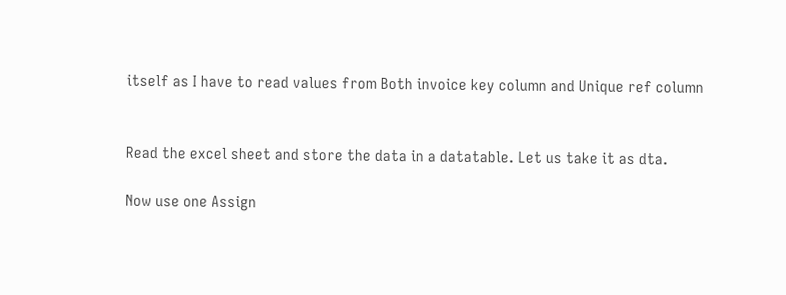itself as I have to read values from Both invoice key column and Unique ref column


Read the excel sheet and store the data in a datatable. Let us take it as dta.

Now use one Assign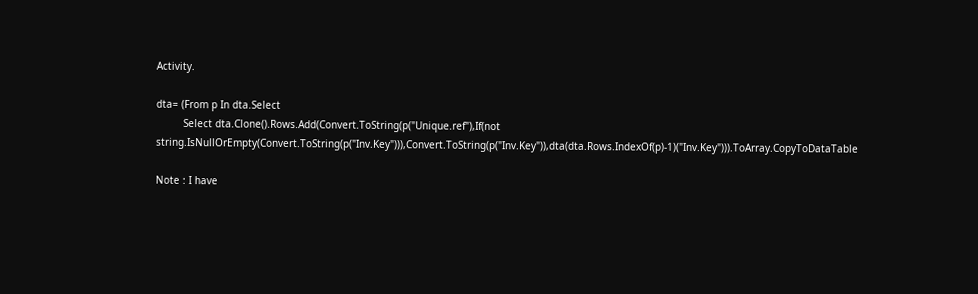Activity.

dta= (From p In dta.Select
         Select dta.Clone().Rows.Add(Convert.ToString(p("Unique.ref"),If(not string.IsNullOrEmpty(Convert.ToString(p("Inv.Key"))),Convert.ToString(p("Inv.Key")),dta(dta.Rows.IndexOf(p)-1)("Inv.Key"))).ToArray.CopyToDataTable

Note : I have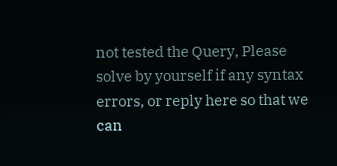not tested the Query, Please solve by yourself if any syntax errors, or reply here so that we can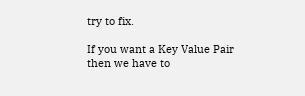try to fix.

If you want a Key Value Pair then we have to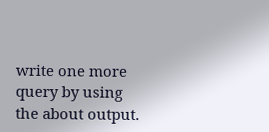write one more query by using the about output.